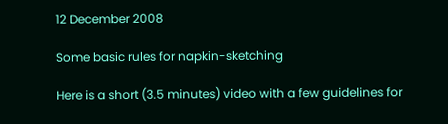12 December 2008

Some basic rules for napkin-sketching

Here is a short (3.5 minutes) video with a few guidelines for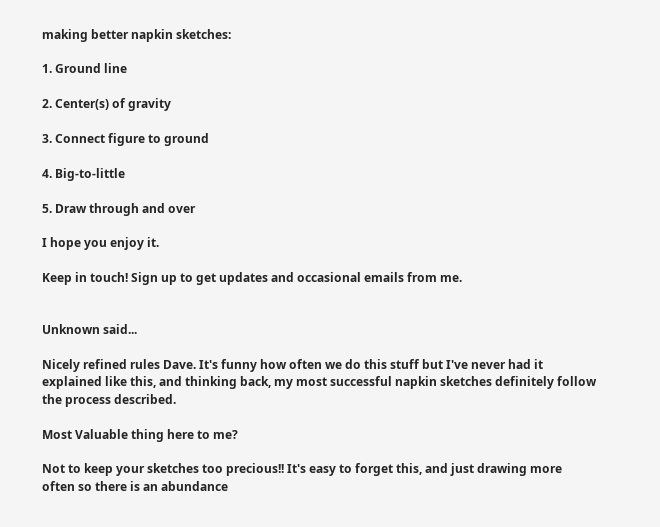making better napkin sketches:

1. Ground line

2. Center(s) of gravity

3. Connect figure to ground

4. Big-to-little

5. Draw through and over

I hope you enjoy it.

Keep in touch! Sign up to get updates and occasional emails from me.


Unknown said...

Nicely refined rules Dave. It's funny how often we do this stuff but I've never had it explained like this, and thinking back, my most successful napkin sketches definitely follow the process described.

Most Valuable thing here to me?

Not to keep your sketches too precious!! It's easy to forget this, and just drawing more often so there is an abundance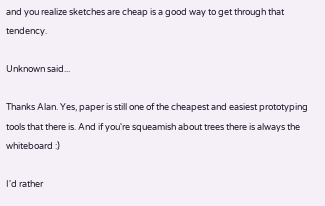and you realize sketches are cheap is a good way to get through that tendency.

Unknown said...

Thanks Alan. Yes, paper is still one of the cheapest and easiest prototyping tools that there is. And if you're squeamish about trees there is always the whiteboard :)

I'd rather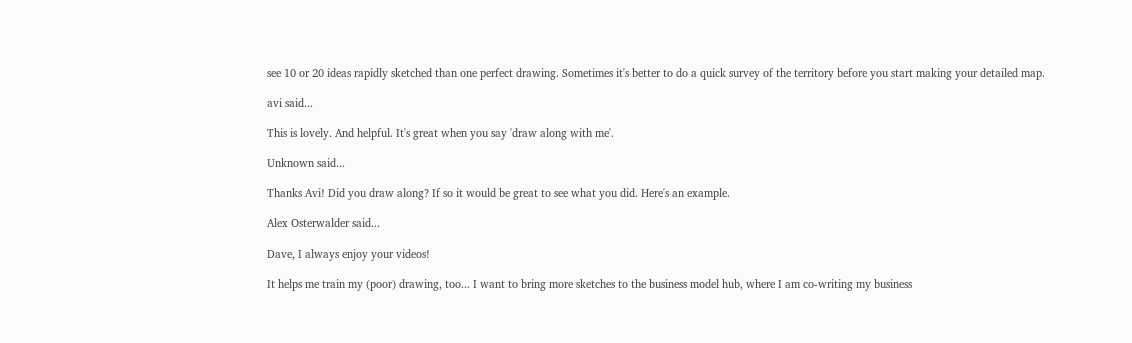see 10 or 20 ideas rapidly sketched than one perfect drawing. Sometimes it's better to do a quick survey of the territory before you start making your detailed map.

avi said...

This is lovely. And helpful. It's great when you say 'draw along with me'.

Unknown said...

Thanks Avi! Did you draw along? If so it would be great to see what you did. Here's an example.

Alex Osterwalder said...

Dave, I always enjoy your videos!

It helps me train my (poor) drawing, too... I want to bring more sketches to the business model hub, where I am co-writing my business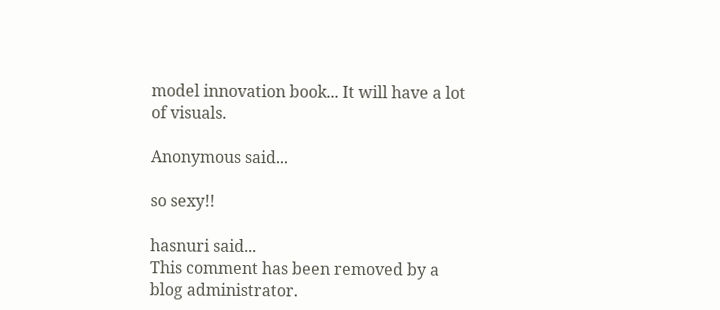model innovation book... It will have a lot of visuals.

Anonymous said...

so sexy!!

hasnuri said...
This comment has been removed by a blog administrator.